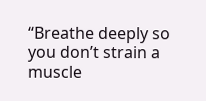“Breathe deeply so you don’t strain a muscle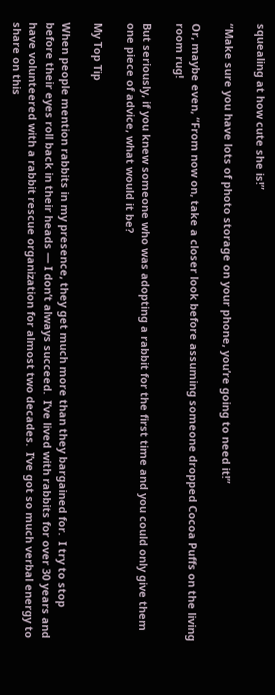squealing at how cute she is!”

“Make sure you have lots of photo storage on your phone, you’re going to need it!”

Or, maybe even, “From now on, take a closer look before assuming someone dropped Cocoa Puffs on the living room rug!

But seriously, if you knew someone who was adopting a rabbit for the first time and you could only give them one piece of advice, what would it be?

My Top Tip

When people mention rabbits in my presence, they get much more than they bargained for.  I try to stop before their eyes roll back in their heads — I don’t always succeed.  I’ve lived with rabbits for over 30 years and have volunteered with a rabbit rescue organization for almost two decades.  I’ve got so much verbal energy to share on this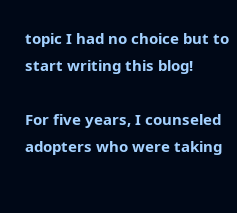topic I had no choice but to start writing this blog!

For five years, I counseled adopters who were taking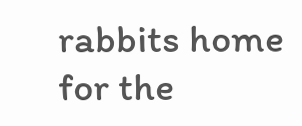rabbits home for the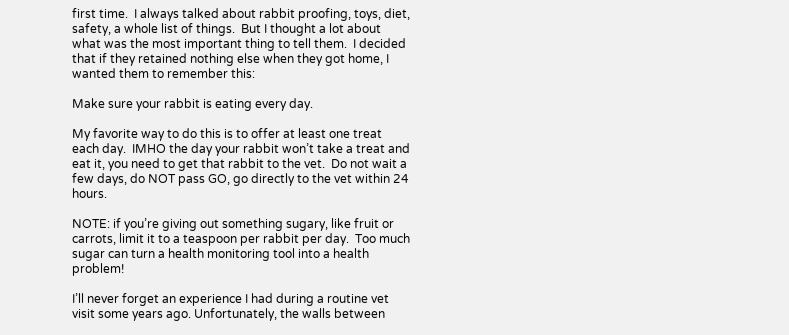first time.  I always talked about rabbit proofing, toys, diet, safety, a whole list of things.  But I thought a lot about what was the most important thing to tell them.  I decided that if they retained nothing else when they got home, I wanted them to remember this:

Make sure your rabbit is eating every day.

My favorite way to do this is to offer at least one treat each day.  IMHO the day your rabbit won’t take a treat and eat it, you need to get that rabbit to the vet.  Do not wait a few days, do NOT pass GO, go directly to the vet within 24 hours.

NOTE: if you’re giving out something sugary, like fruit or carrots, limit it to a teaspoon per rabbit per day.  Too much sugar can turn a health monitoring tool into a health problem!

I’ll never forget an experience I had during a routine vet visit some years ago. Unfortunately, the walls between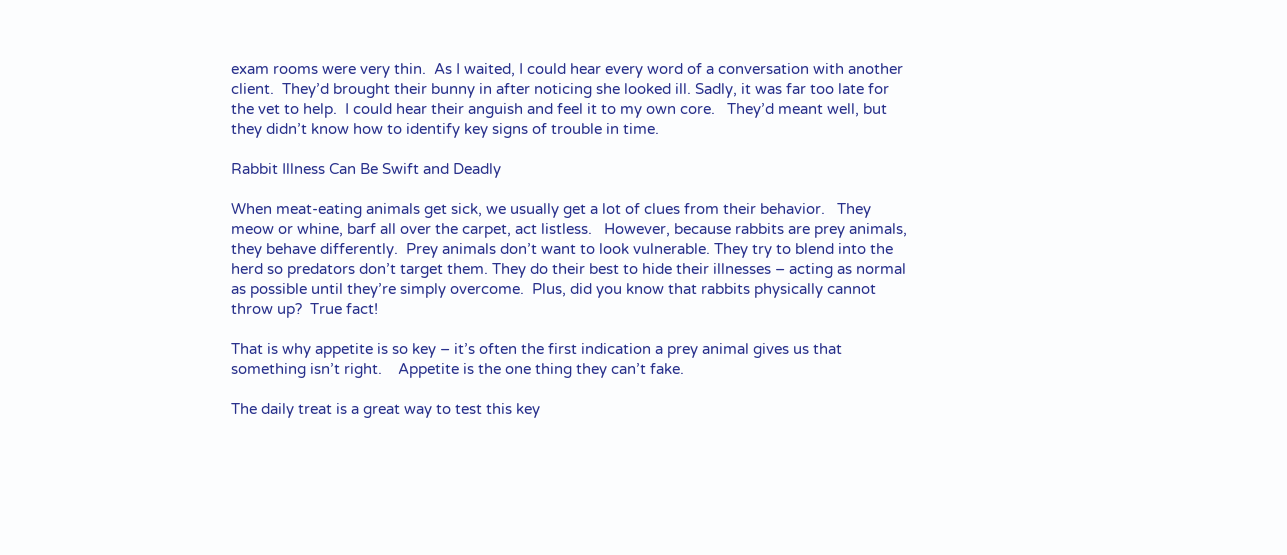exam rooms were very thin.  As I waited, I could hear every word of a conversation with another client.  They’d brought their bunny in after noticing she looked ill. Sadly, it was far too late for the vet to help.  I could hear their anguish and feel it to my own core.   They’d meant well, but they didn’t know how to identify key signs of trouble in time.

Rabbit Illness Can Be Swift and Deadly

When meat-eating animals get sick, we usually get a lot of clues from their behavior.   They meow or whine, barf all over the carpet, act listless.   However, because rabbits are prey animals, they behave differently.  Prey animals don’t want to look vulnerable. They try to blend into the herd so predators don’t target them. They do their best to hide their illnesses – acting as normal as possible until they’re simply overcome.  Plus, did you know that rabbits physically cannot throw up?  True fact!

That is why appetite is so key – it’s often the first indication a prey animal gives us that something isn’t right.    Appetite is the one thing they can’t fake.

The daily treat is a great way to test this key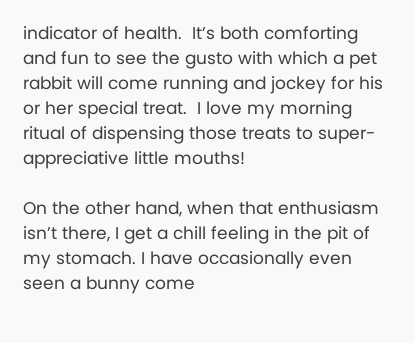indicator of health.  It’s both comforting and fun to see the gusto with which a pet rabbit will come running and jockey for his or her special treat.  I love my morning ritual of dispensing those treats to super-appreciative little mouths!

On the other hand, when that enthusiasm isn’t there, I get a chill feeling in the pit of my stomach. I have occasionally even seen a bunny come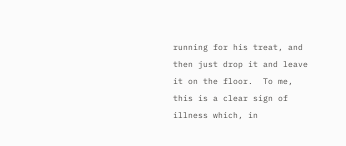running for his treat, and then just drop it and leave it on the floor.  To me, this is a clear sign of illness which, in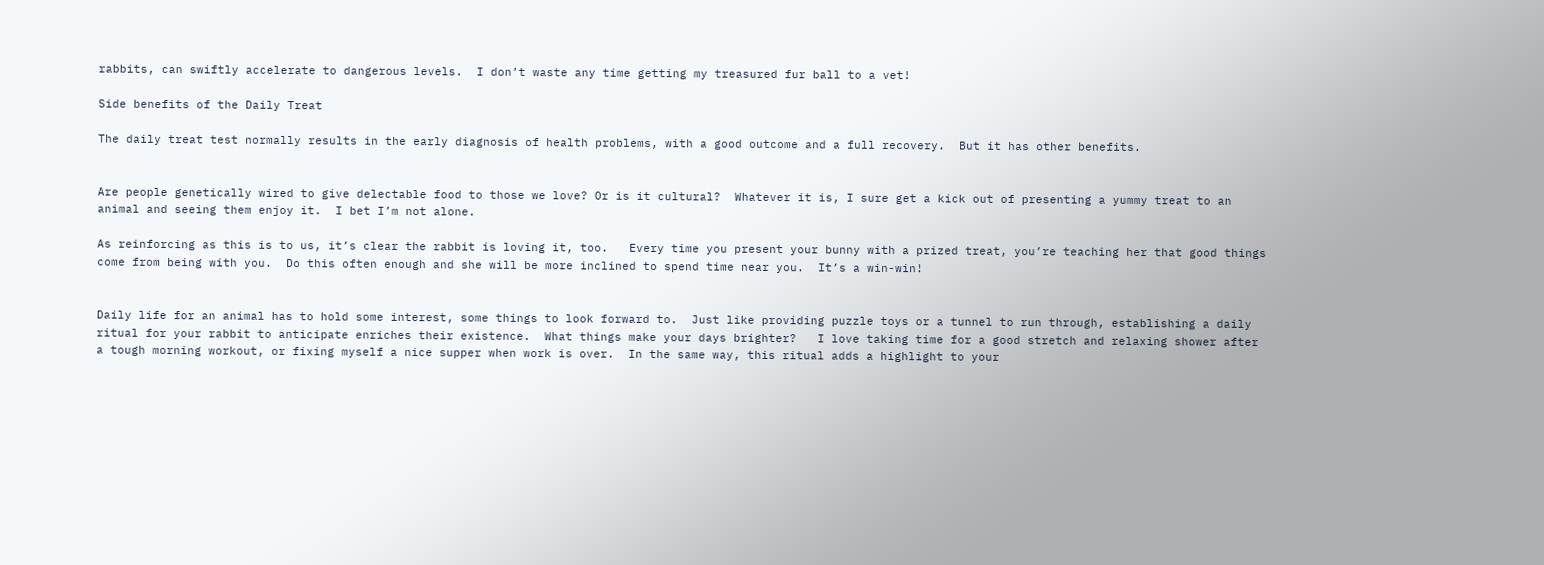rabbits, can swiftly accelerate to dangerous levels.  I don’t waste any time getting my treasured fur ball to a vet!

Side benefits of the Daily Treat

The daily treat test normally results in the early diagnosis of health problems, with a good outcome and a full recovery.  But it has other benefits.


Are people genetically wired to give delectable food to those we love? Or is it cultural?  Whatever it is, I sure get a kick out of presenting a yummy treat to an animal and seeing them enjoy it.  I bet I’m not alone.

As reinforcing as this is to us, it’s clear the rabbit is loving it, too.   Every time you present your bunny with a prized treat, you’re teaching her that good things come from being with you.  Do this often enough and she will be more inclined to spend time near you.  It’s a win-win!


Daily life for an animal has to hold some interest, some things to look forward to.  Just like providing puzzle toys or a tunnel to run through, establishing a daily ritual for your rabbit to anticipate enriches their existence.  What things make your days brighter?   I love taking time for a good stretch and relaxing shower after a tough morning workout, or fixing myself a nice supper when work is over.  In the same way, this ritual adds a highlight to your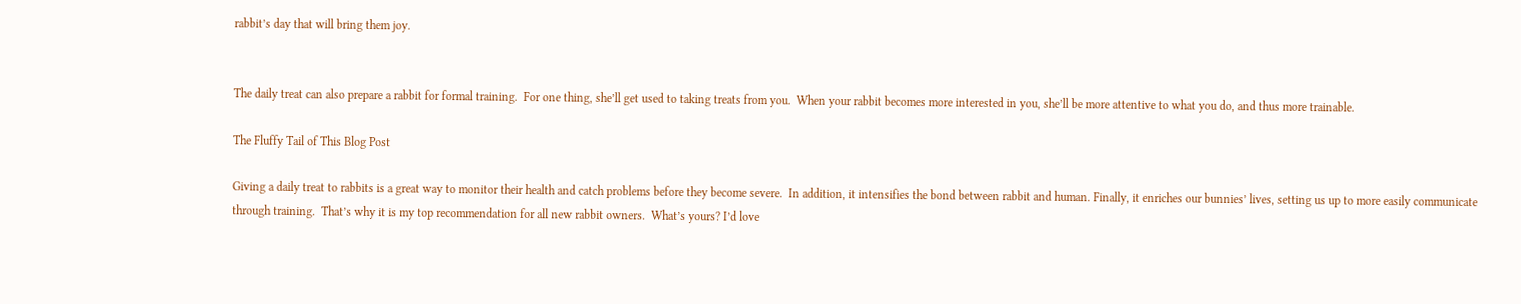rabbit’s day that will bring them joy.


The daily treat can also prepare a rabbit for formal training.  For one thing, she’ll get used to taking treats from you.  When your rabbit becomes more interested in you, she’ll be more attentive to what you do, and thus more trainable.

The Fluffy Tail of This Blog Post

Giving a daily treat to rabbits is a great way to monitor their health and catch problems before they become severe.  In addition, it intensifies the bond between rabbit and human. Finally, it enriches our bunnies’ lives, setting us up to more easily communicate through training.  That’s why it is my top recommendation for all new rabbit owners.  What’s yours? I’d love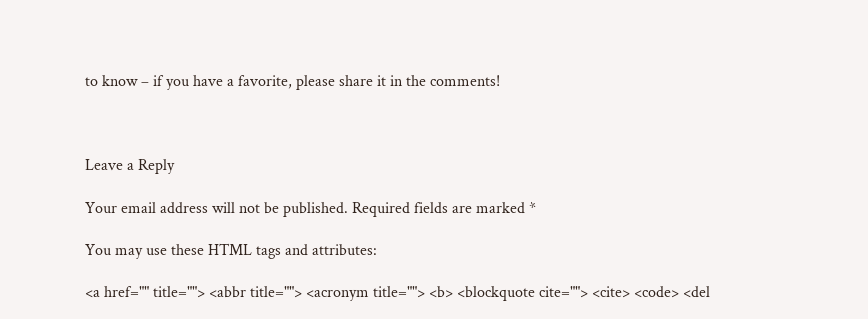to know – if you have a favorite, please share it in the comments!



Leave a Reply

Your email address will not be published. Required fields are marked *

You may use these HTML tags and attributes:

<a href="" title=""> <abbr title=""> <acronym title=""> <b> <blockquote cite=""> <cite> <code> <del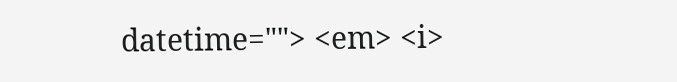datetime=""> <em> <i>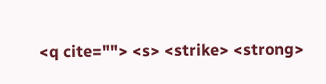<q cite=""> <s> <strike> <strong>